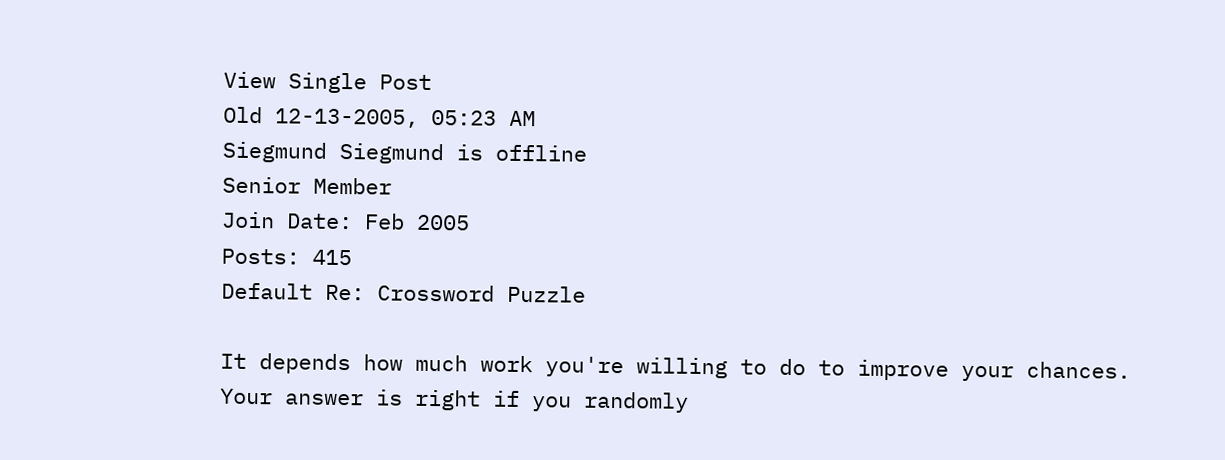View Single Post
Old 12-13-2005, 05:23 AM
Siegmund Siegmund is offline
Senior Member
Join Date: Feb 2005
Posts: 415
Default Re: Crossword Puzzle

It depends how much work you're willing to do to improve your chances. Your answer is right if you randomly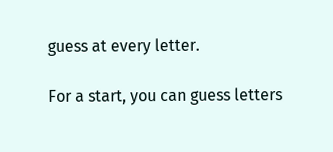guess at every letter.

For a start, you can guess letters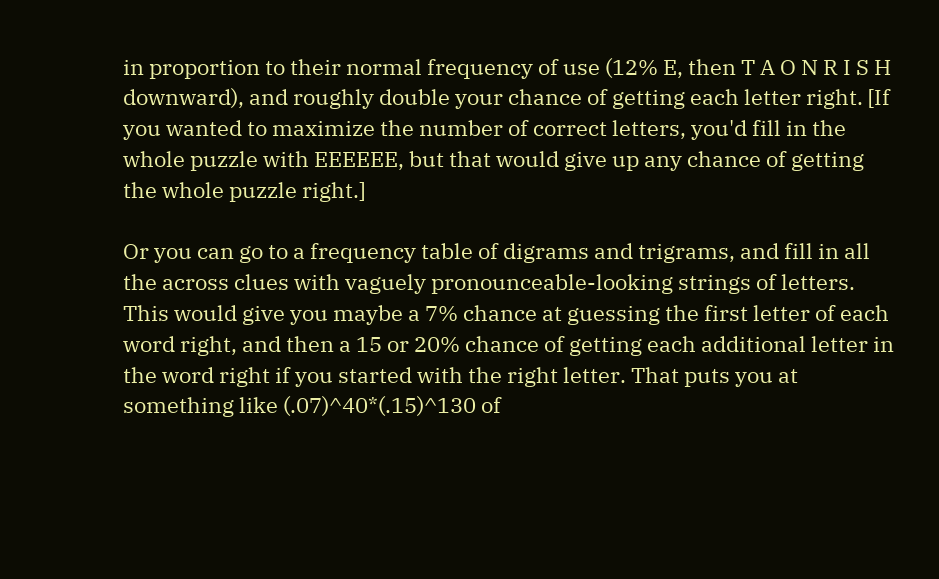in proportion to their normal frequency of use (12% E, then T A O N R I S H downward), and roughly double your chance of getting each letter right. [If you wanted to maximize the number of correct letters, you'd fill in the whole puzzle with EEEEEE, but that would give up any chance of getting the whole puzzle right.]

Or you can go to a frequency table of digrams and trigrams, and fill in all the across clues with vaguely pronounceable-looking strings of letters. This would give you maybe a 7% chance at guessing the first letter of each word right, and then a 15 or 20% chance of getting each additional letter in the word right if you started with the right letter. That puts you at something like (.07)^40*(.15)^130 of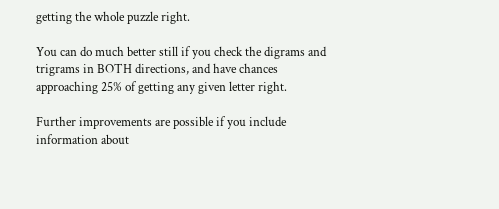getting the whole puzzle right.

You can do much better still if you check the digrams and trigrams in BOTH directions, and have chances approaching 25% of getting any given letter right.

Further improvements are possible if you include information about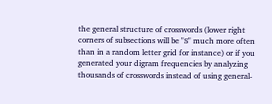the general structure of crosswords (lower right corners of subsections will be "S" much more often than in a random letter grid for instance) or if you generated your digram frequencies by analyzing thousands of crosswords instead of using general-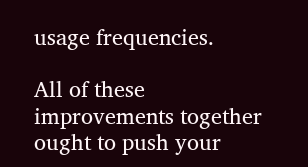usage frequencies.

All of these improvements together ought to push your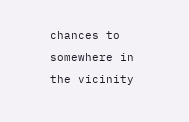chances to somewhere in the vicinity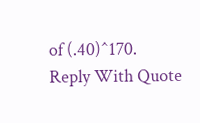of (.40)^170.
Reply With Quote